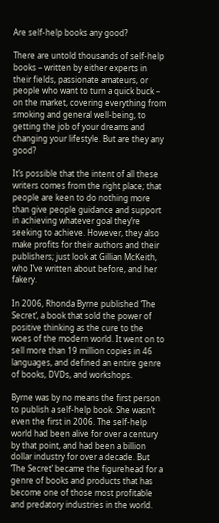Are self-help books any good?

There are untold thousands of self-help books – written by either experts in their fields, passionate amateurs, or people who want to turn a quick buck – on the market, covering everything from smoking and general well-being, to getting the job of your dreams and changing your lifestyle. But are they any good?

It’s possible that the intent of all these writers comes from the right place; that people are keen to do nothing more than give people guidance and support in achieving whatever goal they’re seeking to achieve. However, they also make profits for their authors and their publishers; just look at Gillian McKeith, who I’ve written about before, and her fakery.

In 2006, Rhonda Byrne published ‘The Secret‘, a book that sold the power of positive thinking as the cure to the woes of the modern world. It went on to sell more than 19 million copies in 46 languages, and defined an entire genre of books, DVDs, and workshops.

Byrne was by no means the first person to publish a self-help book. She wasn’t even the first in 2006. The self-help world had been alive for over a century by that point, and had been a billion dollar industry for over a decade. But ‘The Secret’ became the figurehead for a genre of books and products that has become one of those most profitable and predatory industries in the world.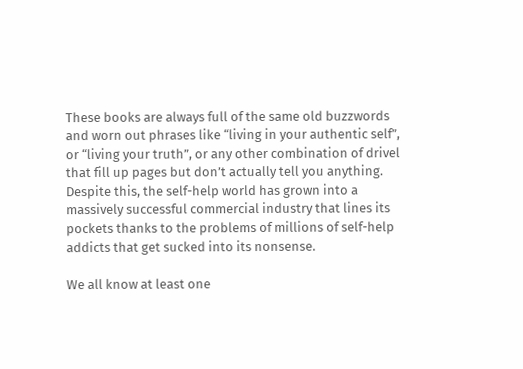These books are always full of the same old buzzwords and worn out phrases like “living in your authentic self”, or “living your truth”, or any other combination of drivel that fill up pages but don’t actually tell you anything. Despite this, the self-help world has grown into a massively successful commercial industry that lines its pockets thanks to the problems of millions of self-help addicts that get sucked into its nonsense.

We all know at least one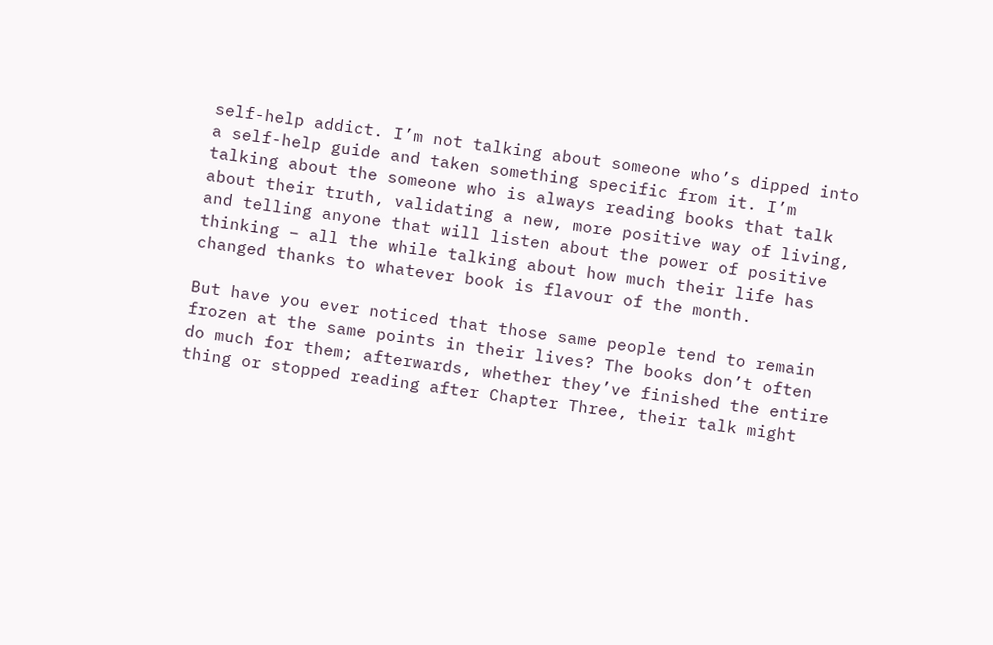self-help addict. I’m not talking about someone who’s dipped into a self-help guide and taken something specific from it. I’m talking about the someone who is always reading books that talk about their truth, validating a new, more positive way of living, and telling anyone that will listen about the power of positive thinking – all the while talking about how much their life has changed thanks to whatever book is flavour of the month.

But have you ever noticed that those same people tend to remain frozen at the same points in their lives? The books don’t often do much for them; afterwards, whether they’ve finished the entire thing or stopped reading after Chapter Three, their talk might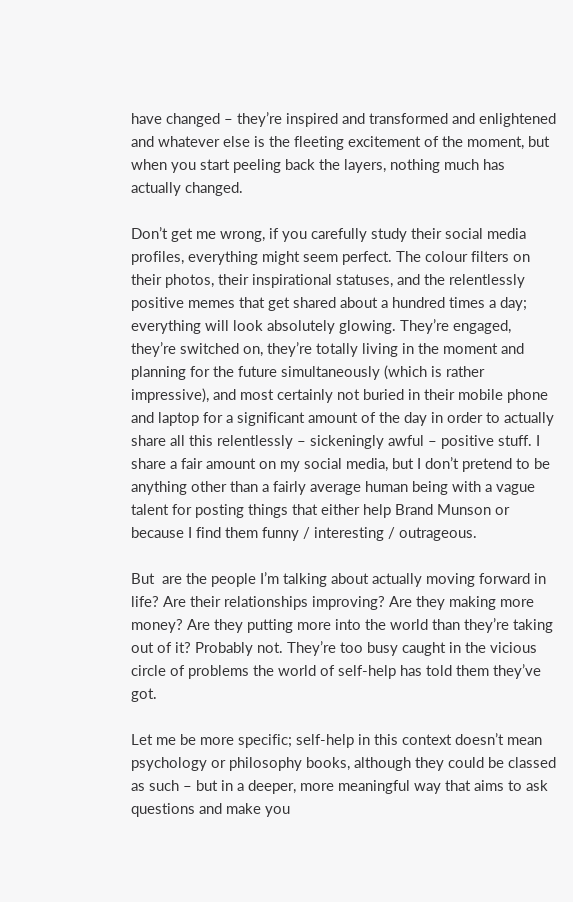have changed – they’re inspired and transformed and enlightened and whatever else is the fleeting excitement of the moment, but when you start peeling back the layers, nothing much has actually changed.

Don’t get me wrong, if you carefully study their social media profiles, everything might seem perfect. The colour filters on their photos, their inspirational statuses, and the relentlessly positive memes that get shared about a hundred times a day; everything will look absolutely glowing. They’re engaged, they’re switched on, they’re totally living in the moment and planning for the future simultaneously (which is rather impressive), and most certainly not buried in their mobile phone and laptop for a significant amount of the day in order to actually share all this relentlessly – sickeningly awful – positive stuff. I share a fair amount on my social media, but I don’t pretend to be anything other than a fairly average human being with a vague talent for posting things that either help Brand Munson or because I find them funny / interesting / outrageous.

But  are the people I’m talking about actually moving forward in life? Are their relationships improving? Are they making more money? Are they putting more into the world than they’re taking out of it? Probably not. They’re too busy caught in the vicious circle of problems the world of self-help has told them they’ve got.

Let me be more specific; self-help in this context doesn’t mean psychology or philosophy books, although they could be classed as such – but in a deeper, more meaningful way that aims to ask questions and make you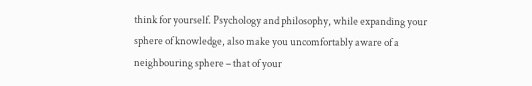think for yourself. Psychology and philosophy, while expanding your sphere of knowledge, also make you uncomfortably aware of a neighbouring sphere – that of your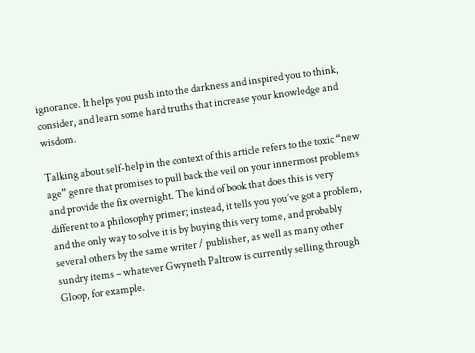ignorance. It helps you push into the darkness and inspired you to think, consider, and learn some hard truths that increase your knowledge and wisdom.

Talking about self-help in the context of this article refers to the toxic “new age” genre that promises to pull back the veil on your innermost problems and provide the fix overnight. The kind of book that does this is very different to a philosophy primer; instead, it tells you you’ve got a problem, and the only way to solve it is by buying this very tome, and probably several others by the same writer / publisher, as well as many other sundry items – whatever Gwyneth Paltrow is currently selling through Gloop, for example.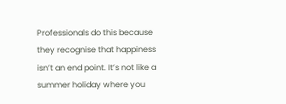Professionals do this because they recognise that happiness isn’t an end point. It’s not like a summer holiday where you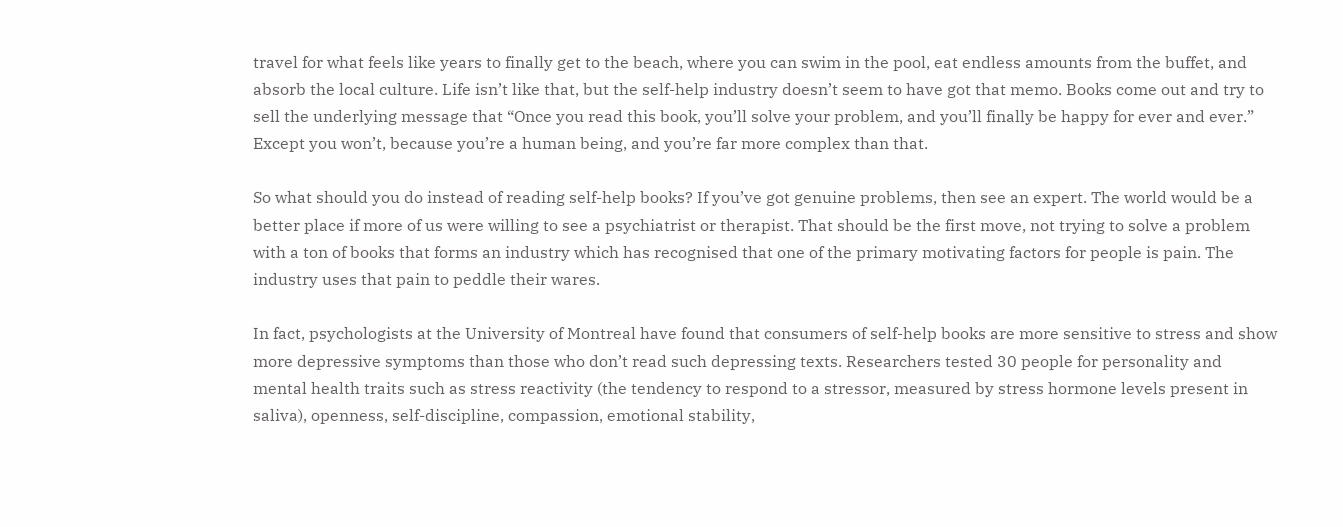travel for what feels like years to finally get to the beach, where you can swim in the pool, eat endless amounts from the buffet, and absorb the local culture. Life isn’t like that, but the self-help industry doesn’t seem to have got that memo. Books come out and try to sell the underlying message that “Once you read this book, you’ll solve your problem, and you’ll finally be happy for ever and ever.” Except you won’t, because you’re a human being, and you’re far more complex than that.

So what should you do instead of reading self-help books? If you’ve got genuine problems, then see an expert. The world would be a better place if more of us were willing to see a psychiatrist or therapist. That should be the first move, not trying to solve a problem with a ton of books that forms an industry which has recognised that one of the primary motivating factors for people is pain. The industry uses that pain to peddle their wares.

In fact, psychologists at the University of Montreal have found that consumers of self-help books are more sensitive to stress and show more depressive symptoms than those who don’t read such depressing texts. Researchers tested 30 people for personality and mental health traits such as stress reactivity (the tendency to respond to a stressor, measured by stress hormone levels present in saliva), openness, self-discipline, compassion, emotional stability,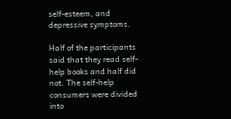self-esteem, and depressive symptoms.

Half of the participants said that they read self-help books and half did not. The self-help consumers were divided into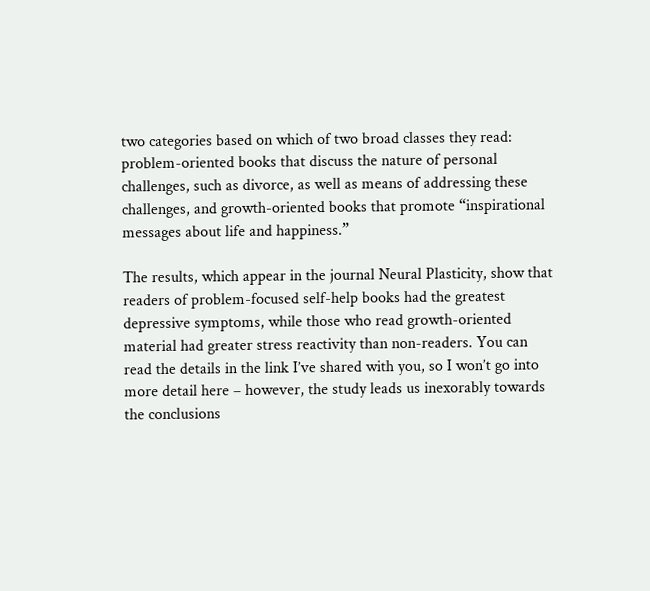two categories based on which of two broad classes they read: problem-oriented books that discuss the nature of personal challenges, such as divorce, as well as means of addressing these challenges, and growth-oriented books that promote “inspirational messages about life and happiness.”

The results, which appear in the journal Neural Plasticity, show that readers of problem-focused self-help books had the greatest depressive symptoms, while those who read growth-oriented material had greater stress reactivity than non-readers. You can read the details in the link I’ve shared with you, so I won’t go into more detail here – however, the study leads us inexorably towards the conclusions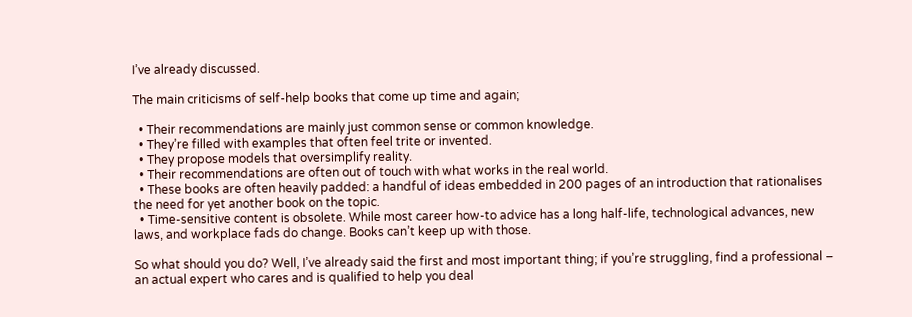I’ve already discussed.

The main criticisms of self-help books that come up time and again;

  • Their recommendations are mainly just common sense or common knowledge.
  • They’re filled with examples that often feel trite or invented.
  • They propose models that oversimplify reality.
  • Their recommendations are often out of touch with what works in the real world.
  • These books are often heavily padded: a handful of ideas embedded in 200 pages of an introduction that rationalises the need for yet another book on the topic.
  • Time-sensitive content is obsolete. While most career how-to advice has a long half-life, technological advances, new laws, and workplace fads do change. Books can’t keep up with those.

So what should you do? Well, I’ve already said the first and most important thing; if you’re struggling, find a professional – an actual expert who cares and is qualified to help you deal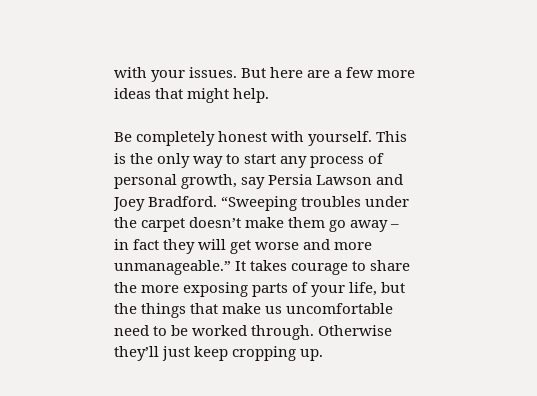with your issues. But here are a few more ideas that might help.

Be completely honest with yourself. This is the only way to start any process of personal growth, say Persia Lawson and Joey Bradford. “Sweeping troubles under the carpet doesn’t make them go away – in fact they will get worse and more unmanageable.” It takes courage to share the more exposing parts of your life, but the things that make us uncomfortable need to be worked through. Otherwise they’ll just keep cropping up.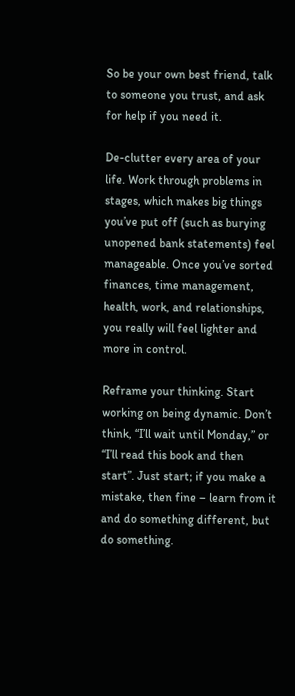So be your own best friend, talk to someone you trust, and ask for help if you need it.

De-clutter every area of your life. Work through problems in stages, which makes big things you’ve put off (such as burying unopened bank statements) feel manageable. Once you’ve sorted finances, time management, health, work, and relationships, you really will feel lighter and more in control.

Reframe your thinking. Start working on being dynamic. Don’t think, “I’ll wait until Monday,” or “I’ll read this book and then start”. Just start; if you make a mistake, then fine – learn from it and do something different, but do something.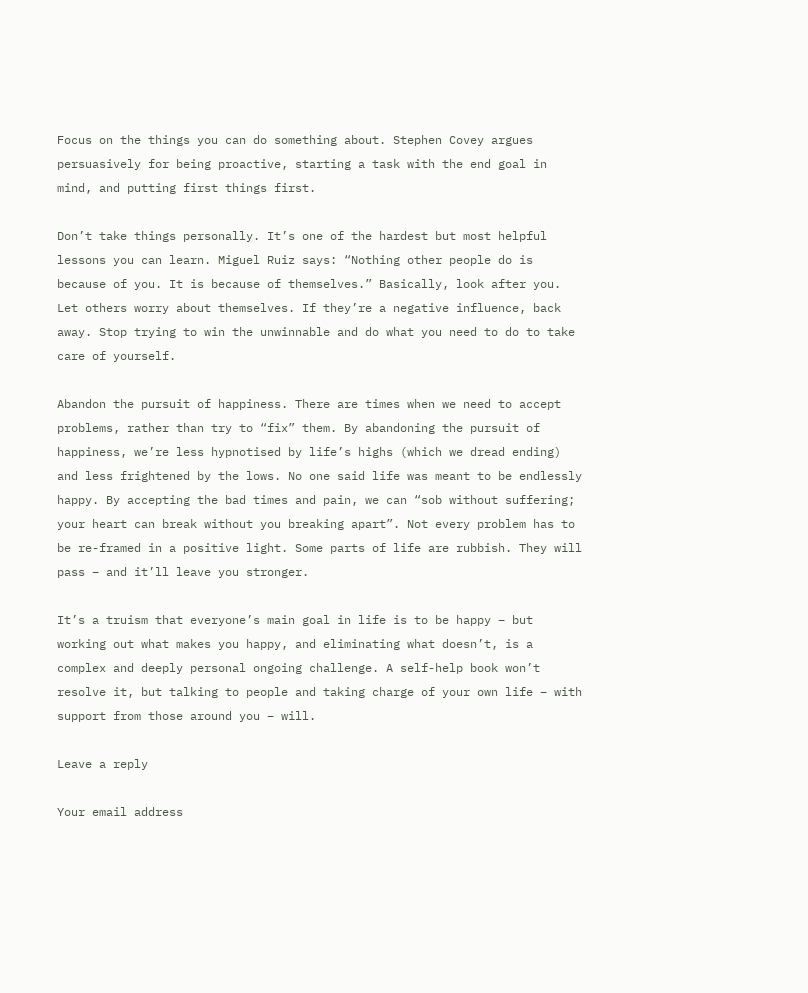Focus on the things you can do something about. Stephen Covey argues persuasively for being proactive, starting a task with the end goal in mind, and putting first things first.

Don’t take things personally. It’s one of the hardest but most helpful lessons you can learn. Miguel Ruiz says: “Nothing other people do is because of you. It is because of themselves.” Basically, look after you. Let others worry about themselves. If they’re a negative influence, back away. Stop trying to win the unwinnable and do what you need to do to take care of yourself.

Abandon the pursuit of happiness. There are times when we need to accept problems, rather than try to “fix” them. By abandoning the pursuit of happiness, we’re less hypnotised by life’s highs (which we dread ending) and less frightened by the lows. No one said life was meant to be endlessly happy. By accepting the bad times and pain, we can “sob without suffering; your heart can break without you breaking apart”. Not every problem has to be re-framed in a positive light. Some parts of life are rubbish. They will pass – and it’ll leave you stronger.

It’s a truism that everyone’s main goal in life is to be happy – but working out what makes you happy, and eliminating what doesn’t, is a complex and deeply personal ongoing challenge. A self-help book won’t resolve it, but talking to people and taking charge of your own life – with support from those around you – will.

Leave a reply

Your email address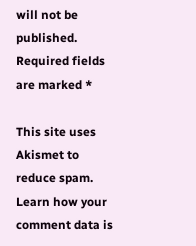will not be published. Required fields are marked *

This site uses Akismet to reduce spam. Learn how your comment data is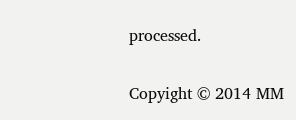processed.

Copyight © 2014 MM